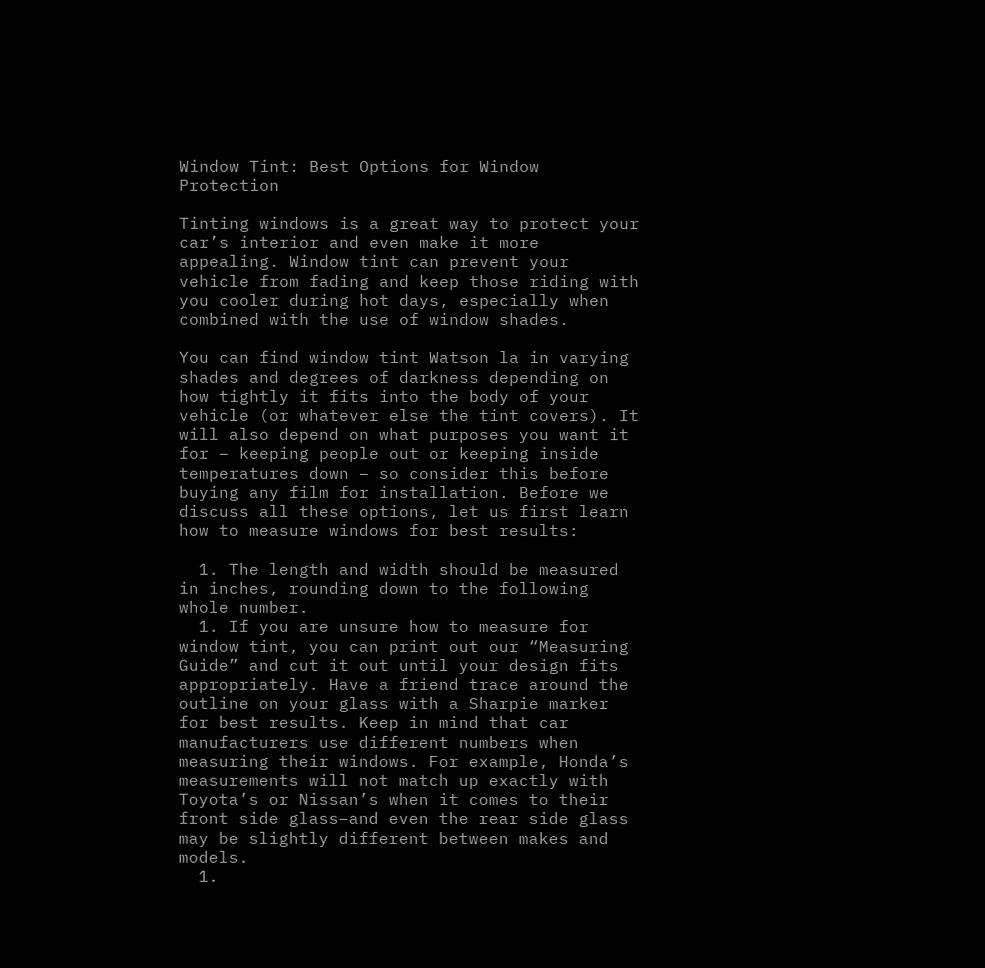Window Tint: Best Options for Window Protection

Tinting windows is a great way to protect your car’s interior and even make it more appealing. Window tint can prevent your vehicle from fading and keep those riding with you cooler during hot days, especially when combined with the use of window shades.

You can find window tint Watson la in varying shades and degrees of darkness depending on how tightly it fits into the body of your vehicle (or whatever else the tint covers). It will also depend on what purposes you want it for – keeping people out or keeping inside temperatures down – so consider this before buying any film for installation. Before we discuss all these options, let us first learn how to measure windows for best results:

  1. The length and width should be measured in inches, rounding down to the following whole number.
  1. If you are unsure how to measure for window tint, you can print out our “Measuring Guide” and cut it out until your design fits appropriately. Have a friend trace around the outline on your glass with a Sharpie marker for best results. Keep in mind that car manufacturers use different numbers when measuring their windows. For example, Honda’s measurements will not match up exactly with Toyota’s or Nissan’s when it comes to their front side glass–and even the rear side glass may be slightly different between makes and models.
  1.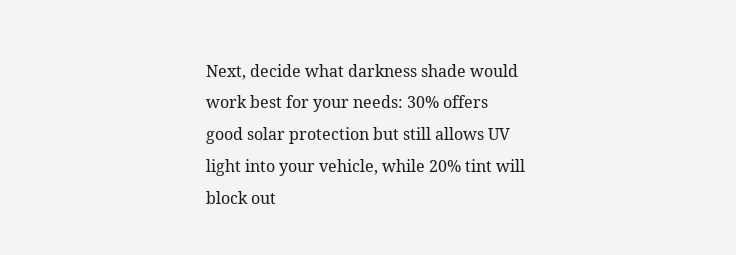Next, decide what darkness shade would work best for your needs: 30% offers good solar protection but still allows UV light into your vehicle, while 20% tint will block out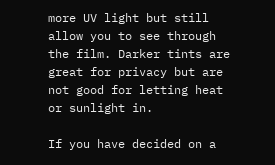more UV light but still allow you to see through the film. Darker tints are great for privacy but are not good for letting heat or sunlight in.

If you have decided on a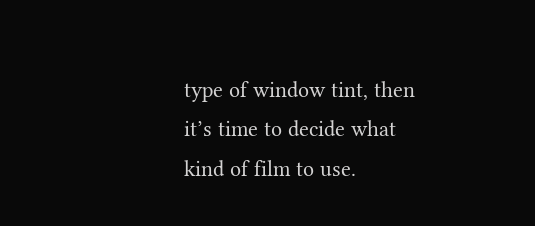type of window tint, then it’s time to decide what kind of film to use.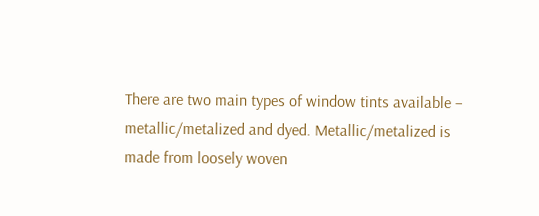There are two main types of window tints available – metallic/metalized and dyed. Metallic/metalized is made from loosely woven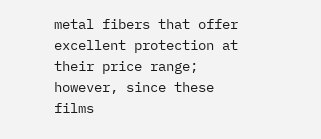metal fibers that offer excellent protection at their price range; however, since these films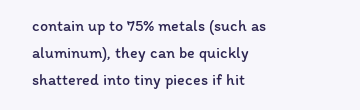contain up to 75% metals (such as aluminum), they can be quickly shattered into tiny pieces if hit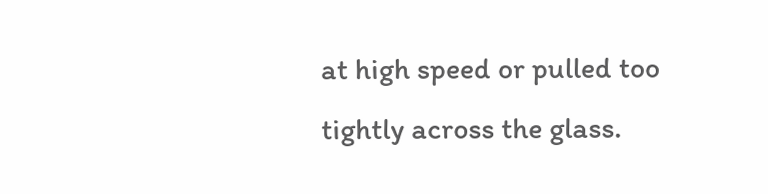at high speed or pulled too tightly across the glass.